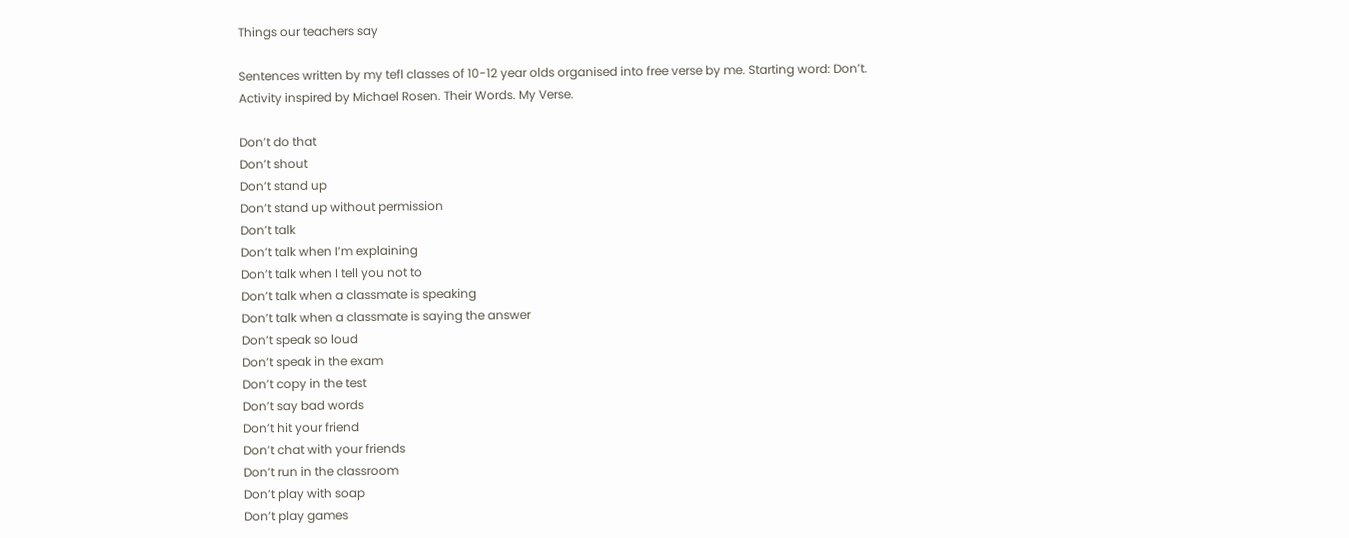Things our teachers say

Sentences written by my tefl classes of 10-12 year olds organised into free verse by me. Starting word: Don’t. Activity inspired by Michael Rosen. Their Words. My Verse.

Don’t do that
Don’t shout
Don’t stand up
Don’t stand up without permission
Don’t talk
Don’t talk when I’m explaining
Don’t talk when I tell you not to
Don’t talk when a classmate is speaking
Don’t talk when a classmate is saying the answer
Don’t speak so loud
Don’t speak in the exam
Don’t copy in the test
Don’t say bad words
Don’t hit your friend
Don’t chat with your friends
Don’t run in the classroom
Don’t play with soap
Don’t play games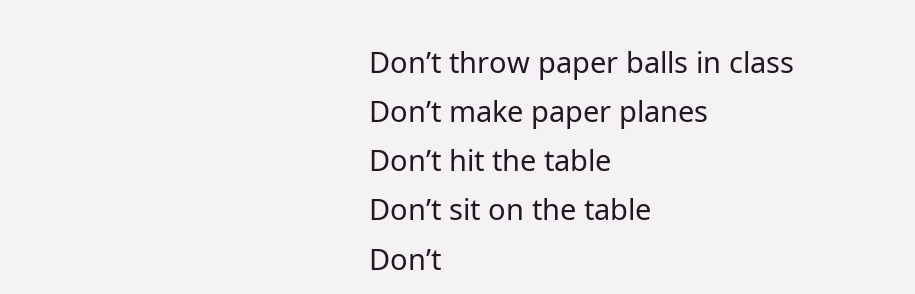Don’t throw paper balls in class
Don’t make paper planes
Don’t hit the table
Don’t sit on the table
Don’t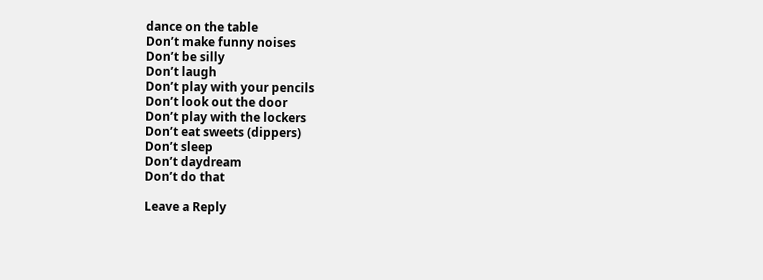dance on the table
Don’t make funny noises
Don’t be silly
Don’t laugh
Don’t play with your pencils
Don’t look out the door
Don’t play with the lockers
Don’t eat sweets (dippers)
Don’t sleep
Don’t daydream
Don’t do that

Leave a Reply